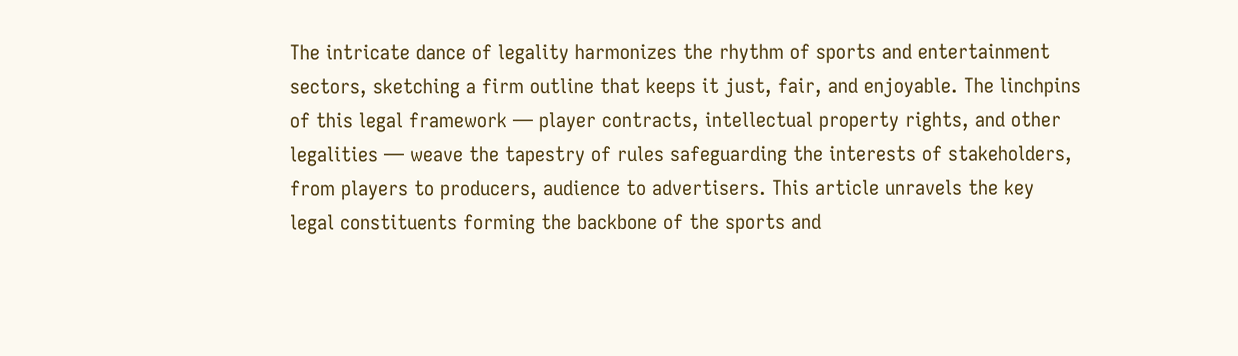The intricate dance of legality harmonizes the rhythm of sports and entertainment sectors, sketching a firm outline that keeps it just, fair, and enjoyable. The linchpins of this legal framework — player contracts, intellectual property rights, and other legalities — weave the tapestry of rules safeguarding the interests of stakeholders, from players to producers, audience to advertisers. This article unravels the key legal constituents forming the backbone of the sports and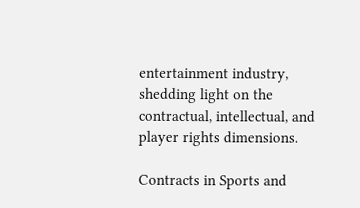entertainment industry, shedding light on the contractual, intellectual, and player rights dimensions.

Contracts in Sports and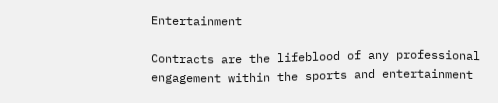Entertainment

Contracts are the lifeblood of any professional engagement within the sports and entertainment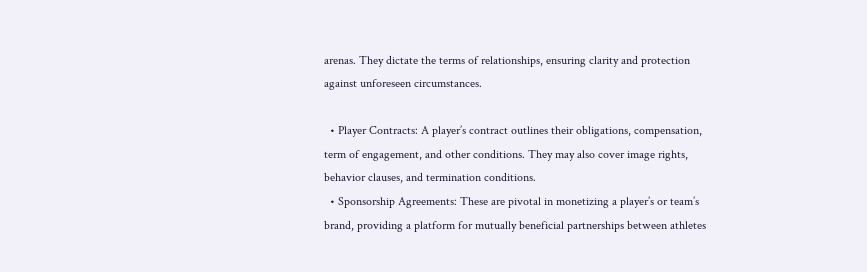arenas. They dictate the terms of relationships, ensuring clarity and protection against unforeseen circumstances.

  • Player Contracts: A player’s contract outlines their obligations, compensation, term of engagement, and other conditions. They may also cover image rights, behavior clauses, and termination conditions.
  • Sponsorship Agreements: These are pivotal in monetizing a player’s or team’s brand, providing a platform for mutually beneficial partnerships between athletes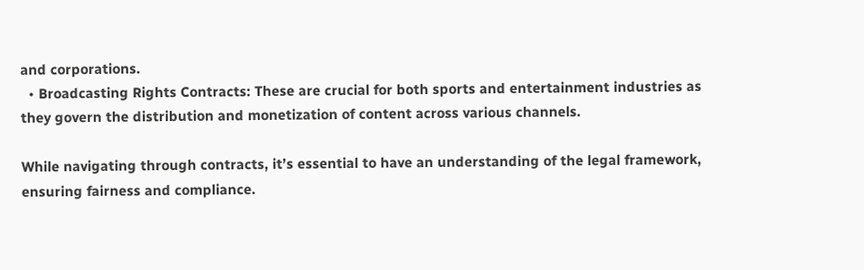and corporations.
  • Broadcasting Rights Contracts: These are crucial for both sports and entertainment industries as they govern the distribution and monetization of content across various channels.

While navigating through contracts, it’s essential to have an understanding of the legal framework, ensuring fairness and compliance.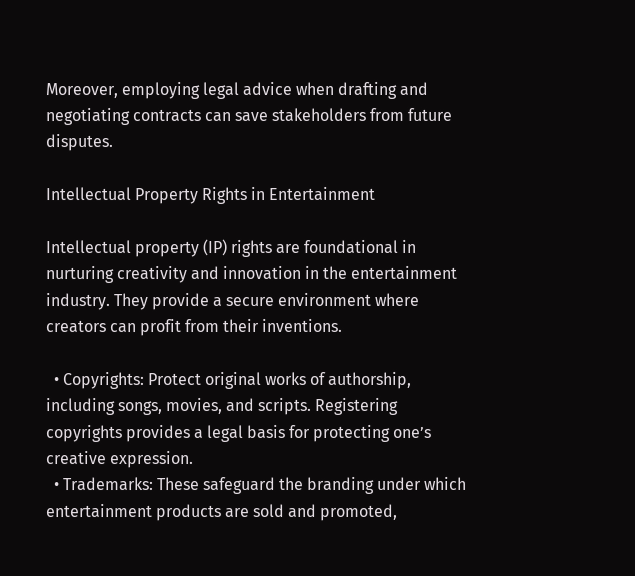Moreover, employing legal advice when drafting and negotiating contracts can save stakeholders from future disputes.

Intellectual Property Rights in Entertainment

Intellectual property (IP) rights are foundational in nurturing creativity and innovation in the entertainment industry. They provide a secure environment where creators can profit from their inventions.

  • Copyrights: Protect original works of authorship, including songs, movies, and scripts. Registering copyrights provides a legal basis for protecting one’s creative expression.
  • Trademarks: These safeguard the branding under which entertainment products are sold and promoted,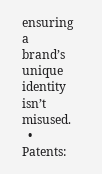ensuring a brand’s unique identity isn’t misused.
  • Patents: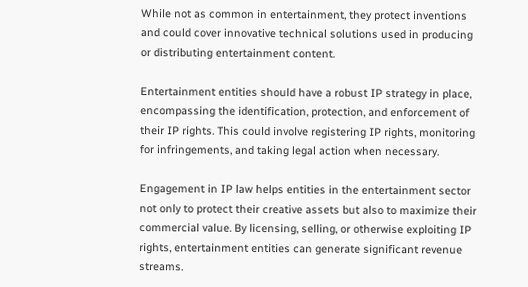While not as common in entertainment, they protect inventions and could cover innovative technical solutions used in producing or distributing entertainment content.

Entertainment entities should have a robust IP strategy in place, encompassing the identification, protection, and enforcement of their IP rights. This could involve registering IP rights, monitoring for infringements, and taking legal action when necessary.

Engagement in IP law helps entities in the entertainment sector not only to protect their creative assets but also to maximize their commercial value. By licensing, selling, or otherwise exploiting IP rights, entertainment entities can generate significant revenue streams.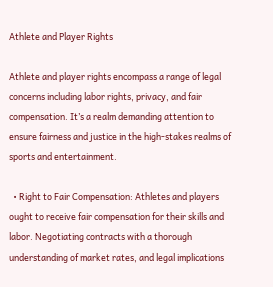Athlete and Player Rights

Athlete and player rights encompass a range of legal concerns including labor rights, privacy, and fair compensation. It’s a realm demanding attention to ensure fairness and justice in the high-stakes realms of sports and entertainment.

  • Right to Fair Compensation: Athletes and players ought to receive fair compensation for their skills and labor. Negotiating contracts with a thorough understanding of market rates, and legal implications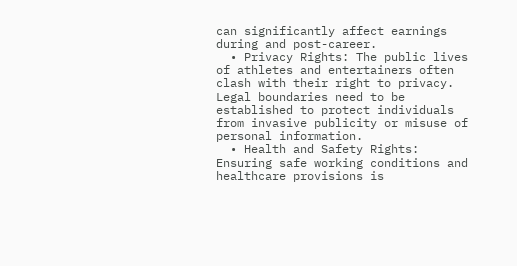can significantly affect earnings during and post-career.
  • Privacy Rights: The public lives of athletes and entertainers often clash with their right to privacy. Legal boundaries need to be established to protect individuals from invasive publicity or misuse of personal information.
  • Health and Safety Rights: Ensuring safe working conditions and healthcare provisions is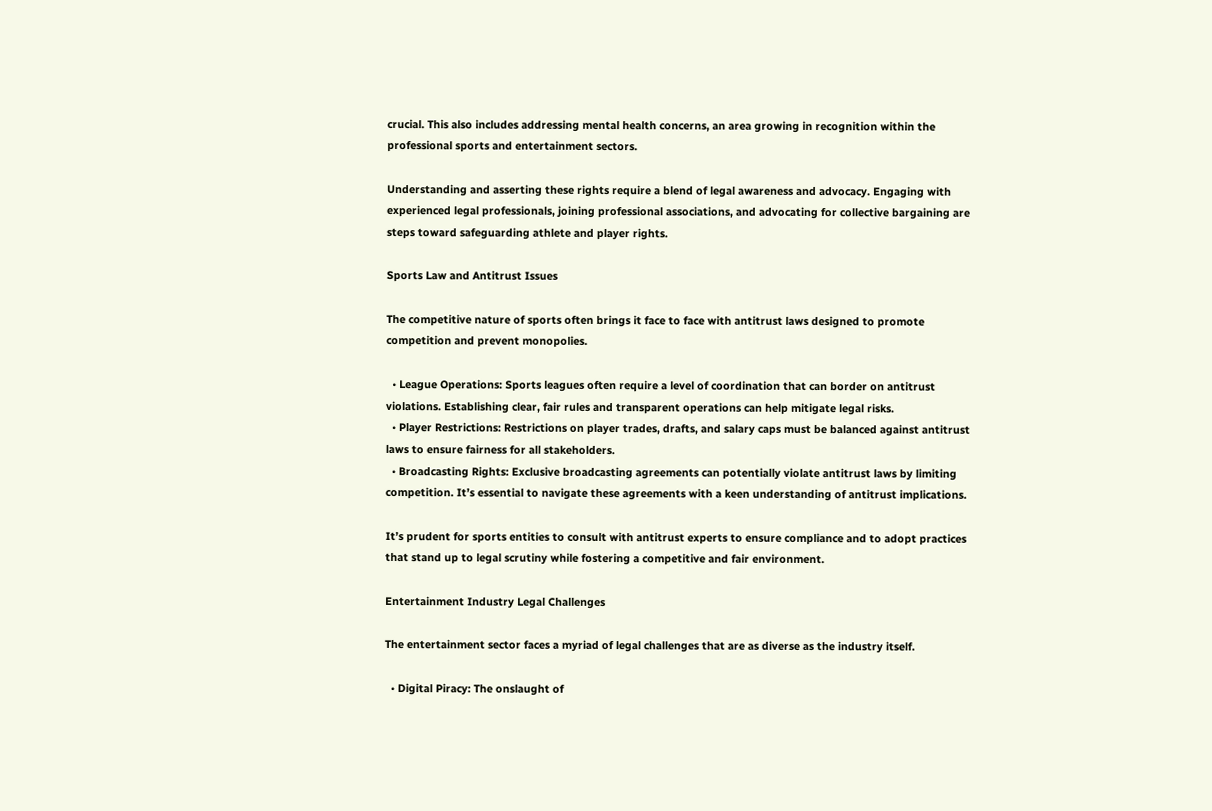crucial. This also includes addressing mental health concerns, an area growing in recognition within the professional sports and entertainment sectors.

Understanding and asserting these rights require a blend of legal awareness and advocacy. Engaging with experienced legal professionals, joining professional associations, and advocating for collective bargaining are steps toward safeguarding athlete and player rights.

Sports Law and Antitrust Issues

The competitive nature of sports often brings it face to face with antitrust laws designed to promote competition and prevent monopolies.

  • League Operations: Sports leagues often require a level of coordination that can border on antitrust violations. Establishing clear, fair rules and transparent operations can help mitigate legal risks.
  • Player Restrictions: Restrictions on player trades, drafts, and salary caps must be balanced against antitrust laws to ensure fairness for all stakeholders.
  • Broadcasting Rights: Exclusive broadcasting agreements can potentially violate antitrust laws by limiting competition. It’s essential to navigate these agreements with a keen understanding of antitrust implications.

It’s prudent for sports entities to consult with antitrust experts to ensure compliance and to adopt practices that stand up to legal scrutiny while fostering a competitive and fair environment.

Entertainment Industry Legal Challenges

The entertainment sector faces a myriad of legal challenges that are as diverse as the industry itself.

  • Digital Piracy: The onslaught of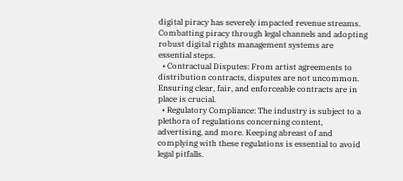digital piracy has severely impacted revenue streams. Combatting piracy through legal channels and adopting robust digital rights management systems are essential steps.
  • Contractual Disputes: From artist agreements to distribution contracts, disputes are not uncommon. Ensuring clear, fair, and enforceable contracts are in place is crucial.
  • Regulatory Compliance: The industry is subject to a plethora of regulations concerning content, advertising, and more. Keeping abreast of and complying with these regulations is essential to avoid legal pitfalls.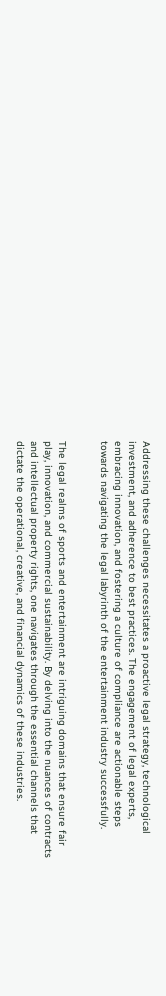Addressing these challenges necessitates a proactive legal strategy, technological investment, and adherence to best practices. The engagement of legal experts, embracing innovation, and fostering a culture of compliance are actionable steps towards navigating the legal labyrinth of the entertainment industry successfully.


The legal realms of sports and entertainment are intriguing domains that ensure fair play, innovation, and commercial sustainability. By delving into the nuances of contracts and intellectual property rights, one navigates through the essential channels that dictate the operational, creative, and financial dynamics of these industries.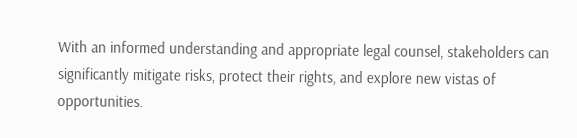With an informed understanding and appropriate legal counsel, stakeholders can significantly mitigate risks, protect their rights, and explore new vistas of opportunities.